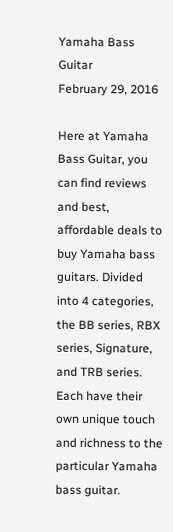Yamaha Bass Guitar
February 29, 2016

Here at Yamaha Bass Guitar, you can find reviews and best, affordable deals to buy Yamaha bass guitars. Divided into 4 categories, the BB series, RBX series, Signature, and TRB series. Each have their own unique touch and richness to the particular Yamaha bass guitar.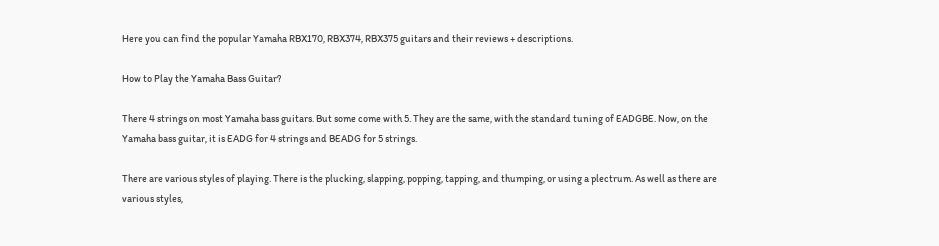Here you can find the popular Yamaha RBX170, RBX374, RBX375 guitars and their reviews + descriptions.

How to Play the Yamaha Bass Guitar?

There 4 strings on most Yamaha bass guitars. But some come with 5. They are the same, with the standard tuning of EADGBE. Now, on the Yamaha bass guitar, it is EADG for 4 strings and BEADG for 5 strings.

There are various styles of playing. There is the plucking, slapping, popping, tapping, and thumping, or using a plectrum. As well as there are various styles,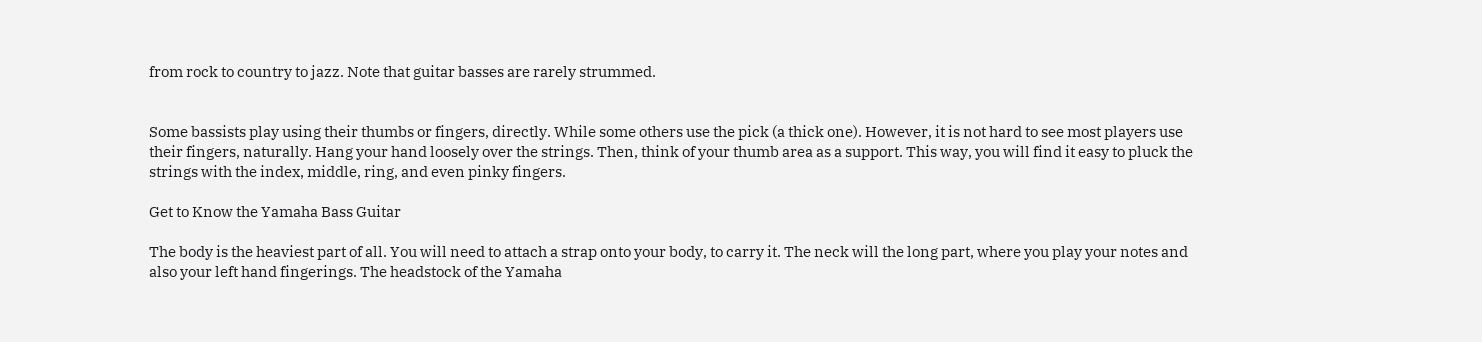from rock to country to jazz. Note that guitar basses are rarely strummed.


Some bassists play using their thumbs or fingers, directly. While some others use the pick (a thick one). However, it is not hard to see most players use their fingers, naturally. Hang your hand loosely over the strings. Then, think of your thumb area as a support. This way, you will find it easy to pluck the strings with the index, middle, ring, and even pinky fingers.

Get to Know the Yamaha Bass Guitar

The body is the heaviest part of all. You will need to attach a strap onto your body, to carry it. The neck will the long part, where you play your notes and also your left hand fingerings. The headstock of the Yamaha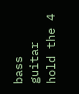bass guitar hold the 4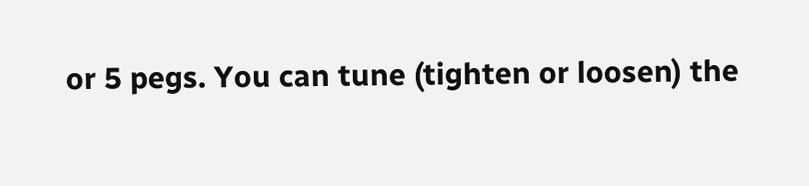or 5 pegs. You can tune (tighten or loosen) the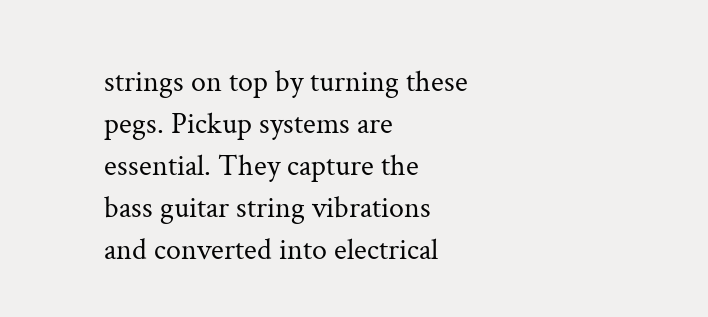strings on top by turning these pegs. Pickup systems are essential. They capture the bass guitar string vibrations and converted into electrical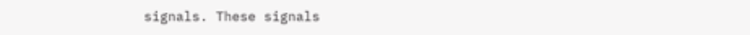signals. These signals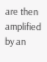are then amplified by an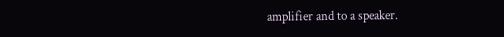amplifier and to a speaker.